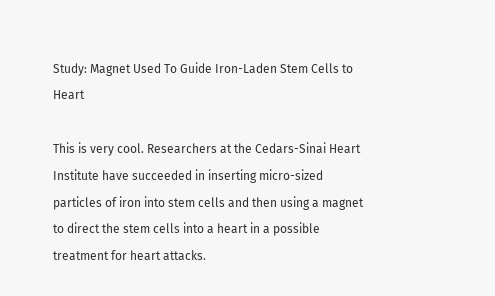Study: Magnet Used To Guide Iron-Laden Stem Cells to Heart

This is very cool. Researchers at the Cedars-Sinai Heart Institute have succeeded in inserting micro-sized particles of iron into stem cells and then using a magnet to direct the stem cells into a heart in a possible treatment for heart attacks.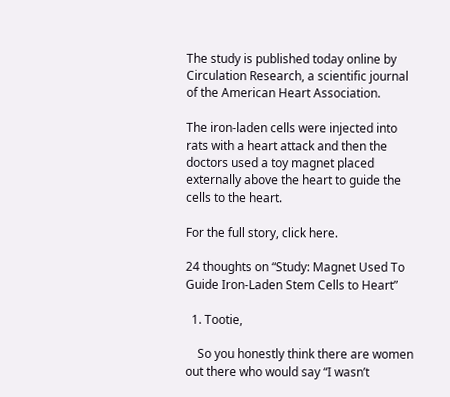The study is published today online by Circulation Research, a scientific journal of the American Heart Association.

The iron-laden cells were injected into rats with a heart attack and then the doctors used a toy magnet placed externally above the heart to guide the cells to the heart.

For the full story, click here.

24 thoughts on “Study: Magnet Used To Guide Iron-Laden Stem Cells to Heart”

  1. Tootie,

    So you honestly think there are women out there who would say “I wasn’t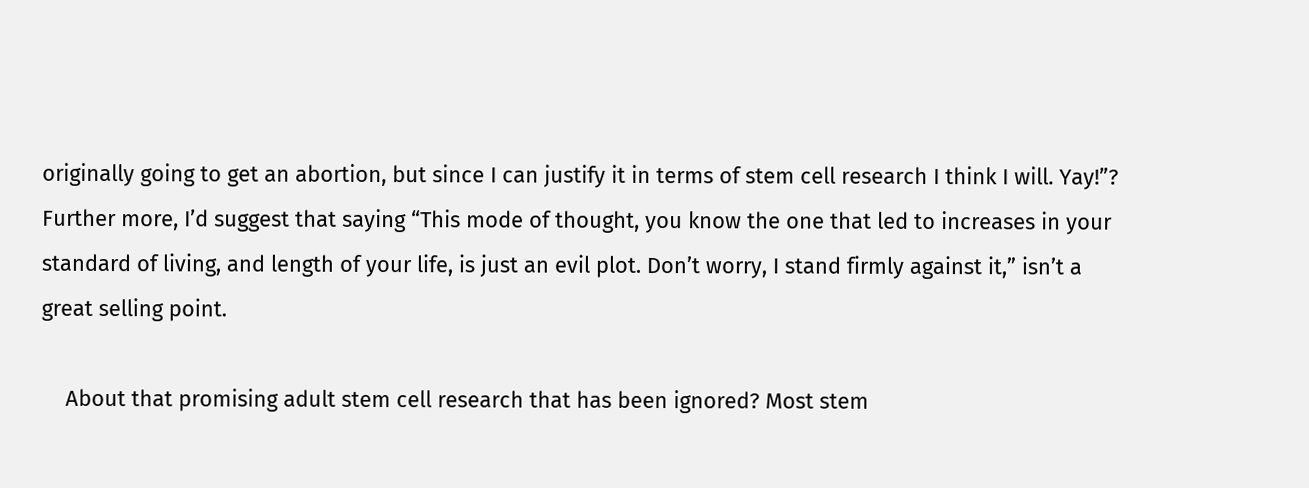originally going to get an abortion, but since I can justify it in terms of stem cell research I think I will. Yay!”? Further more, I’d suggest that saying “This mode of thought, you know the one that led to increases in your standard of living, and length of your life, is just an evil plot. Don’t worry, I stand firmly against it,” isn’t a great selling point.

    About that promising adult stem cell research that has been ignored? Most stem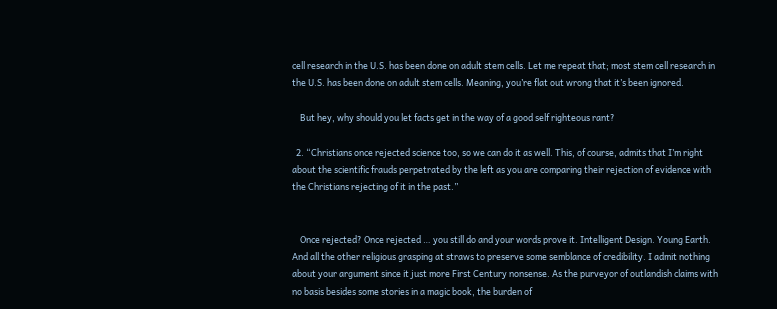cell research in the U.S. has been done on adult stem cells. Let me repeat that; most stem cell research in the U.S. has been done on adult stem cells. Meaning, you’re flat out wrong that it’s been ignored.

    But hey, why should you let facts get in the way of a good self righteous rant?

  2. “Christians once rejected science too, so we can do it as well. This, of course, admits that I’m right about the scientific frauds perpetrated by the left as you are comparing their rejection of evidence with the Christians rejecting of it in the past.”


    Once rejected? Once rejected … you still do and your words prove it. Intelligent Design. Young Earth. And all the other religious grasping at straws to preserve some semblance of credibility. I admit nothing about your argument since it just more First Century nonsense. As the purveyor of outlandish claims with no basis besides some stories in a magic book, the burden of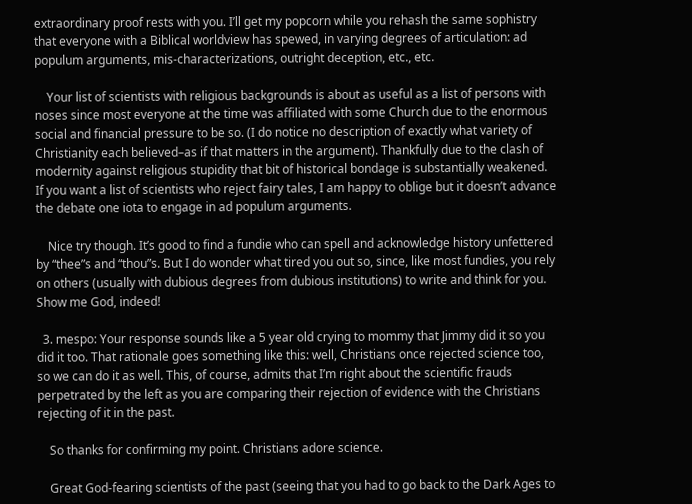extraordinary proof rests with you. I’ll get my popcorn while you rehash the same sophistry that everyone with a Biblical worldview has spewed, in varying degrees of articulation: ad populum arguments, mis-characterizations, outright deception, etc., etc.

    Your list of scientists with religious backgrounds is about as useful as a list of persons with noses since most everyone at the time was affiliated with some Church due to the enormous social and financial pressure to be so. (I do notice no description of exactly what variety of Christianity each believed–as if that matters in the argument). Thankfully due to the clash of modernity against religious stupidity that bit of historical bondage is substantially weakened. If you want a list of scientists who reject fairy tales, I am happy to oblige but it doesn’t advance the debate one iota to engage in ad populum arguments.

    Nice try though. It’s good to find a fundie who can spell and acknowledge history unfettered by “thee”s and “thou”s. But I do wonder what tired you out so, since, like most fundies, you rely on others (usually with dubious degrees from dubious institutions) to write and think for you. Show me God, indeed!

  3. mespo: Your response sounds like a 5 year old crying to mommy that Jimmy did it so you did it too. That rationale goes something like this: well, Christians once rejected science too, so we can do it as well. This, of course, admits that I’m right about the scientific frauds perpetrated by the left as you are comparing their rejection of evidence with the Christians rejecting of it in the past.

    So thanks for confirming my point. Christians adore science.

    Great God-fearing scientists of the past (seeing that you had to go back to the Dark Ages to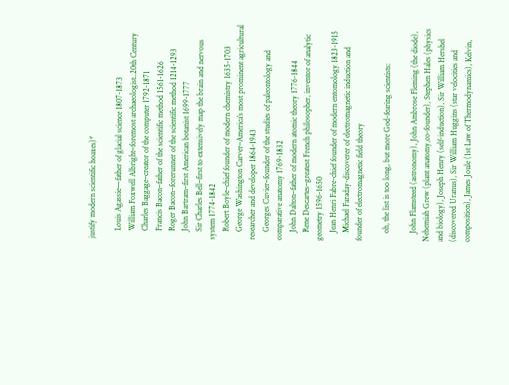justify modern scientific hoaxes)*

    Louis Agassie—father of glacial science 1807-1873
    William Foxwell Albright–foremost archaeologist..20th Century
    Charles Baggage–creator of the computer 1792-1871
    Francis Bacon–father of the scientific method 1561-1626
    Roger Bacon–forerunner of the scientific method 1214-1293
    John Bartram–first American botanist 1699-1777
    Sir Charles Bell–first to extensively map the brain and nervous system 1774-1842
    Robert Boyle–chief founder of modern chemistry 1635-1703
    George Washington Carver–America’s most prominent agricultural researcher and developer 1864-1943
    Georges Cuvier–founder of the studies of paleontology and comparative anatomy 1769-1832
    John Dalton–father of modern atomic theory 1776-1844
    Rene Descartes–greatest French philosopher, inventor of analytic geometry 1596-1650
    Jean Henri Fabre-chief founder of modern entomology 1823-1915
    Michael Faraday-discoverer of electromagnetic induction and founder of electromagnetic field theory

    oh, the list is too long, but more God-fearing scientists:

    John Flamsteed (astronomy), John Ambrose Fleming (the diode), Nehemiah Grew (plant anatomy,co-founder), Stephen Hales (physics and biology), Joseph Henry (self-induction), Sir William Hershel (discovered Uranus), Sir William Huggins (star velocities and composition), James Joule (1st Law of Thermodynamics), Kelvin,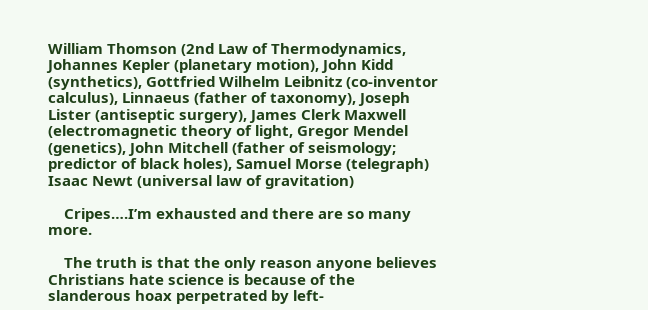William Thomson (2nd Law of Thermodynamics, Johannes Kepler (planetary motion), John Kidd (synthetics), Gottfried Wilhelm Leibnitz (co-inventor calculus), Linnaeus (father of taxonomy), Joseph Lister (antiseptic surgery), James Clerk Maxwell (electromagnetic theory of light, Gregor Mendel (genetics), John Mitchell (father of seismology; predictor of black holes), Samuel Morse (telegraph) Isaac Newt (universal law of gravitation)

    Cripes….I’m exhausted and there are so many more.

    The truth is that the only reason anyone believes Christians hate science is because of the slanderous hoax perpetrated by left-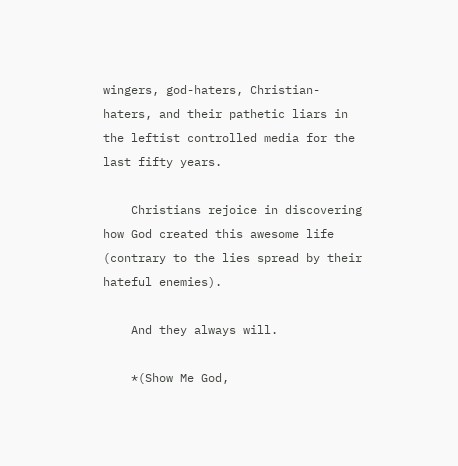wingers, god-haters, Christian-haters, and their pathetic liars in the leftist controlled media for the last fifty years.

    Christians rejoice in discovering how God created this awesome life (contrary to the lies spread by their hateful enemies).

    And they always will.

    *(Show Me God,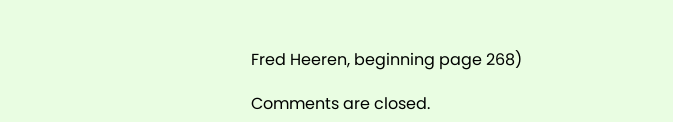Fred Heeren, beginning page 268)

Comments are closed.